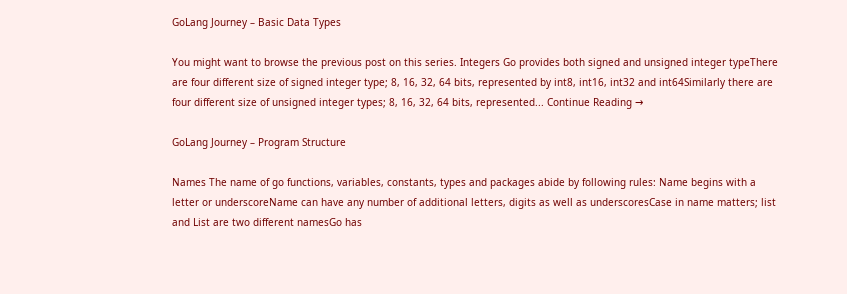GoLang Journey – Basic Data Types

You might want to browse the previous post on this series. Integers Go provides both signed and unsigned integer typeThere are four different size of signed integer type; 8, 16, 32, 64 bits, represented by int8, int16, int32 and int64Similarly there are four different size of unsigned integer types; 8, 16, 32, 64 bits, represented... Continue Reading →

GoLang Journey – Program Structure

Names The name of go functions, variables, constants, types and packages abide by following rules: Name begins with a letter or underscoreName can have any number of additional letters, digits as well as underscoresCase in name matters; list and List are two different namesGo has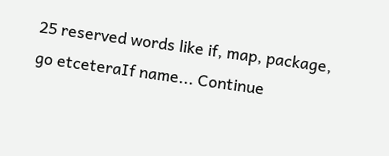25 reserved words like if, map, package, go etceteraIf name... Continue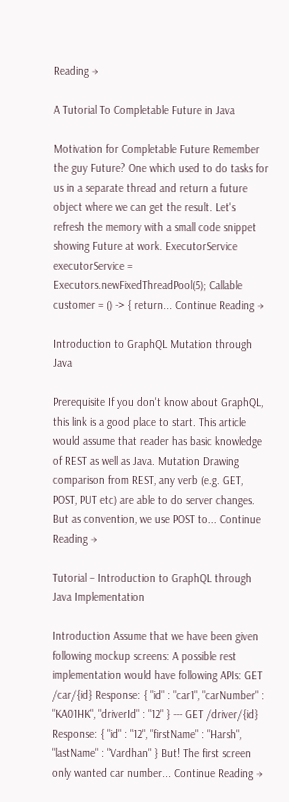Reading →

A Tutorial To Completable Future in Java

Motivation for Completable Future Remember the guy Future? One which used to do tasks for us in a separate thread and return a future object where we can get the result. Let's refresh the memory with a small code snippet showing Future at work. ExecutorService executorService = Executors.newFixedThreadPool(5); Callable customer = () -> { return... Continue Reading →

Introduction to GraphQL Mutation through Java

Prerequisite If you don't know about GraphQL, this link is a good place to start. This article would assume that reader has basic knowledge of REST as well as Java. Mutation Drawing comparison from REST, any verb (e.g. GET, POST, PUT etc) are able to do server changes. But as convention, we use POST to... Continue Reading →

Tutorial – Introduction to GraphQL through Java Implementation

Introduction Assume that we have been given following mockup screens: A possible rest implementation would have following APIs: GET /car/{id} Response: { "id" : "car1", "carNumber" : "KA01HK", "driverId" : "12" } --- GET /driver/{id} Response: { "id" : "12", "firstName" : "Harsh", "lastName" : "Vardhan" } But! The first screen only wanted car number... Continue Reading →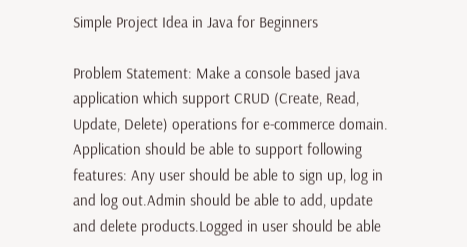Simple Project Idea in Java for Beginners

Problem Statement: Make a console based java application which support CRUD (Create, Read, Update, Delete) operations for e-commerce domain. Application should be able to support following features: Any user should be able to sign up, log in and log out.Admin should be able to add, update and delete products.Logged in user should be able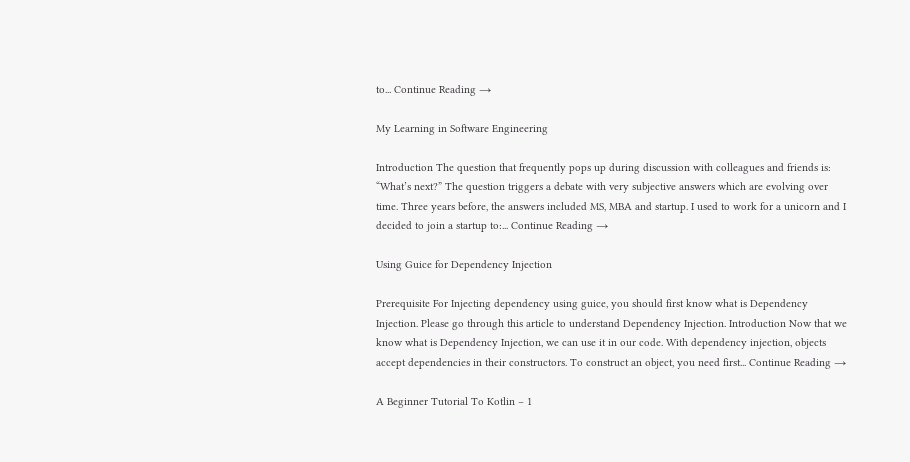to... Continue Reading →

My Learning in Software Engineering

Introduction The question that frequently pops up during discussion with colleagues and friends is:  “What’s next?” The question triggers a debate with very subjective answers which are evolving over time. Three years before, the answers included MS, MBA and startup. I used to work for a unicorn and I decided to join a startup to:... Continue Reading →

Using Guice for Dependency Injection

Prerequisite For Injecting dependency using guice, you should first know what is Dependency Injection. Please go through this article to understand Dependency Injection. Introduction Now that we know what is Dependency Injection, we can use it in our code. With dependency injection, objects accept dependencies in their constructors. To construct an object, you need first... Continue Reading →

A Beginner Tutorial To Kotlin – 1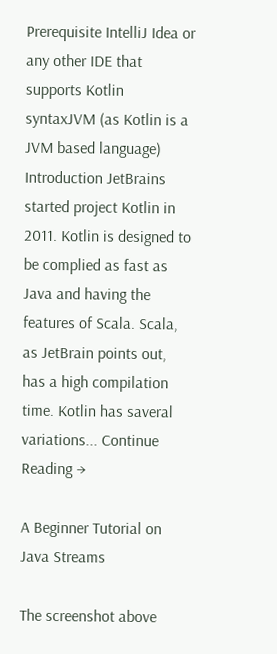Prerequisite IntelliJ Idea or any other IDE that supports Kotlin syntaxJVM (as Kotlin is a JVM based language) Introduction JetBrains started project Kotlin in 2011. Kotlin is designed to be complied as fast as Java and having the features of Scala. Scala, as JetBrain points out, has a high compilation time. Kotlin has saveral variations... Continue Reading →

A Beginner Tutorial on Java Streams

The screenshot above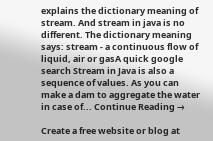explains the dictionary meaning of stream. And stream in java is no different. The dictionary meaning says: stream - a continuous flow of liquid, air or gasA quick google search Stream in Java is also a sequence of values. As you can make a dam to aggregate the water in case of... Continue Reading →

Create a free website or blog at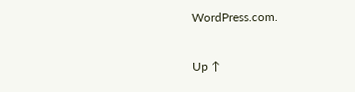WordPress.com.

Up ↑